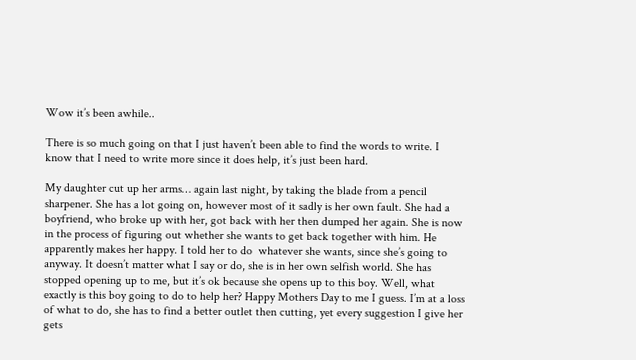Wow it’s been awhile..

There is so much going on that I just haven’t been able to find the words to write. I know that I need to write more since it does help, it’s just been hard.

My daughter cut up her arms… again last night, by taking the blade from a pencil sharpener. She has a lot going on, however most of it sadly is her own fault. She had a boyfriend, who broke up with her, got back with her then dumped her again. She is now in the process of figuring out whether she wants to get back together with him. He apparently makes her happy. I told her to do  whatever she wants, since she’s going to anyway. It doesn’t matter what I say or do, she is in her own selfish world. She has stopped opening up to me, but it’s ok because she opens up to this boy. Well, what exactly is this boy going to do to help her? Happy Mothers Day to me I guess. I’m at a loss of what to do, she has to find a better outlet then cutting, yet every suggestion I give her gets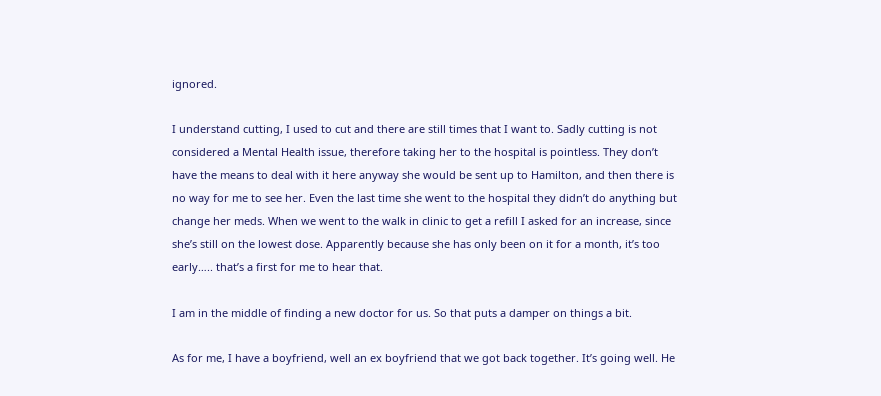ignored.

I understand cutting, I used to cut and there are still times that I want to. Sadly cutting is not considered a Mental Health issue, therefore taking her to the hospital is pointless. They don’t have the means to deal with it here anyway she would be sent up to Hamilton, and then there is no way for me to see her. Even the last time she went to the hospital they didn’t do anything but change her meds. When we went to the walk in clinic to get a refill I asked for an increase, since she’s still on the lowest dose. Apparently because she has only been on it for a month, it’s too early….. that’s a first for me to hear that.

I am in the middle of finding a new doctor for us. So that puts a damper on things a bit.

As for me, I have a boyfriend, well an ex boyfriend that we got back together. It’s going well. He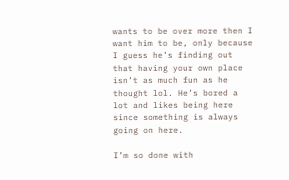wants to be over more then I want him to be, only because I guess he’s finding out that having your own place isn’t as much fun as he thought lol. He’s bored a lot and likes being here since something is always going on here.

I’m so done with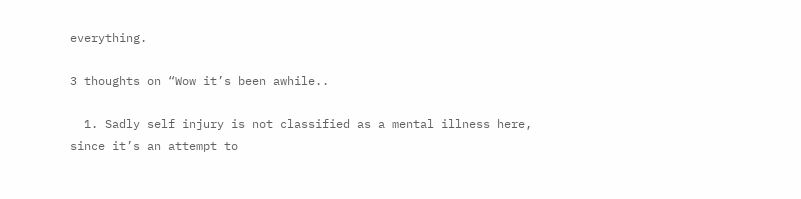everything.

3 thoughts on “Wow it’s been awhile..

  1. Sadly self injury is not classified as a mental illness here, since it’s an attempt to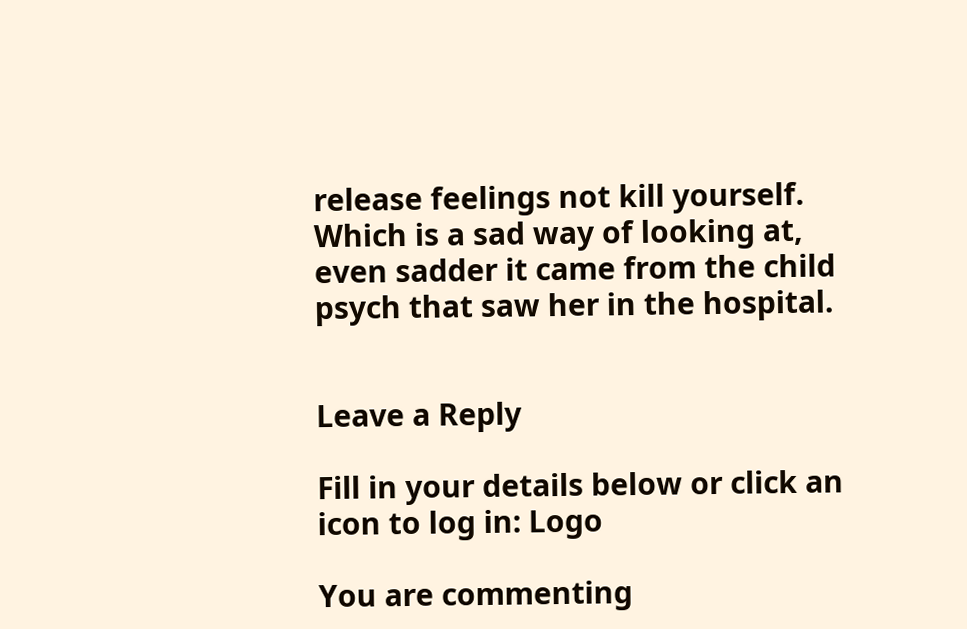release feelings not kill yourself. Which is a sad way of looking at, even sadder it came from the child psych that saw her in the hospital.


Leave a Reply

Fill in your details below or click an icon to log in: Logo

You are commenting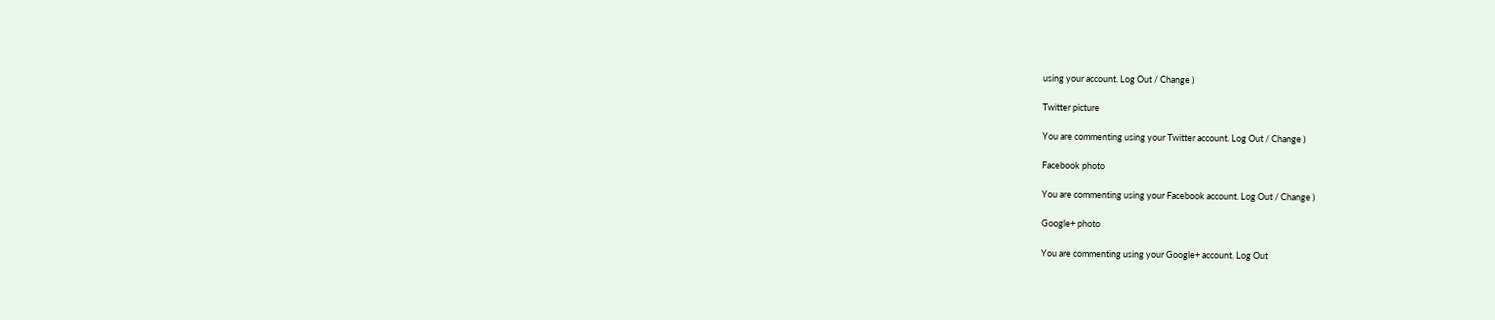using your account. Log Out / Change )

Twitter picture

You are commenting using your Twitter account. Log Out / Change )

Facebook photo

You are commenting using your Facebook account. Log Out / Change )

Google+ photo

You are commenting using your Google+ account. Log Out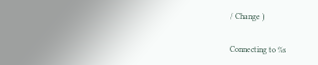/ Change )

Connecting to %s